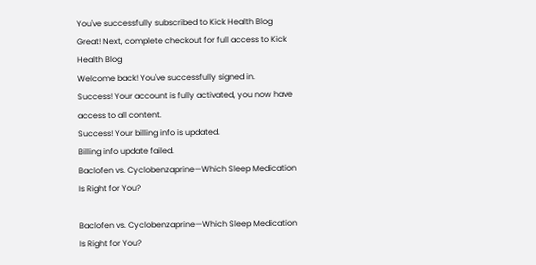You've successfully subscribed to Kick Health Blog
Great! Next, complete checkout for full access to Kick Health Blog
Welcome back! You've successfully signed in.
Success! Your account is fully activated, you now have access to all content.
Success! Your billing info is updated.
Billing info update failed.
Baclofen vs. Cyclobenzaprine—Which Sleep Medication Is Right for You?

Baclofen vs. Cyclobenzaprine—Which Sleep Medication Is Right for You?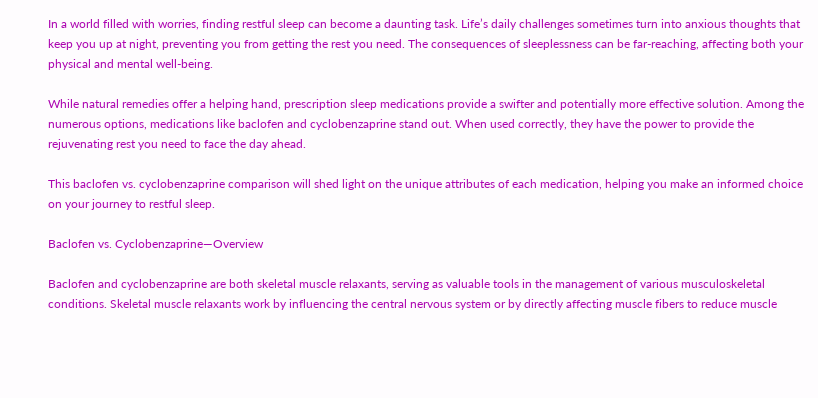In a world filled with worries, finding restful sleep can become a daunting task. Life’s daily challenges sometimes turn into anxious thoughts that keep you up at night, preventing you from getting the rest you need. The consequences of sleeplessness can be far-reaching, affecting both your physical and mental well-being.

While natural remedies offer a helping hand, prescription sleep medications provide a swifter and potentially more effective solution. Among the numerous options, medications like baclofen and cyclobenzaprine stand out. When used correctly, they have the power to provide the rejuvenating rest you need to face the day ahead.

This baclofen vs. cyclobenzaprine comparison will shed light on the unique attributes of each medication, helping you make an informed choice on your journey to restful sleep.

Baclofen vs. Cyclobenzaprine—Overview

Baclofen and cyclobenzaprine are both skeletal muscle relaxants, serving as valuable tools in the management of various musculoskeletal conditions. Skeletal muscle relaxants work by influencing the central nervous system or by directly affecting muscle fibers to reduce muscle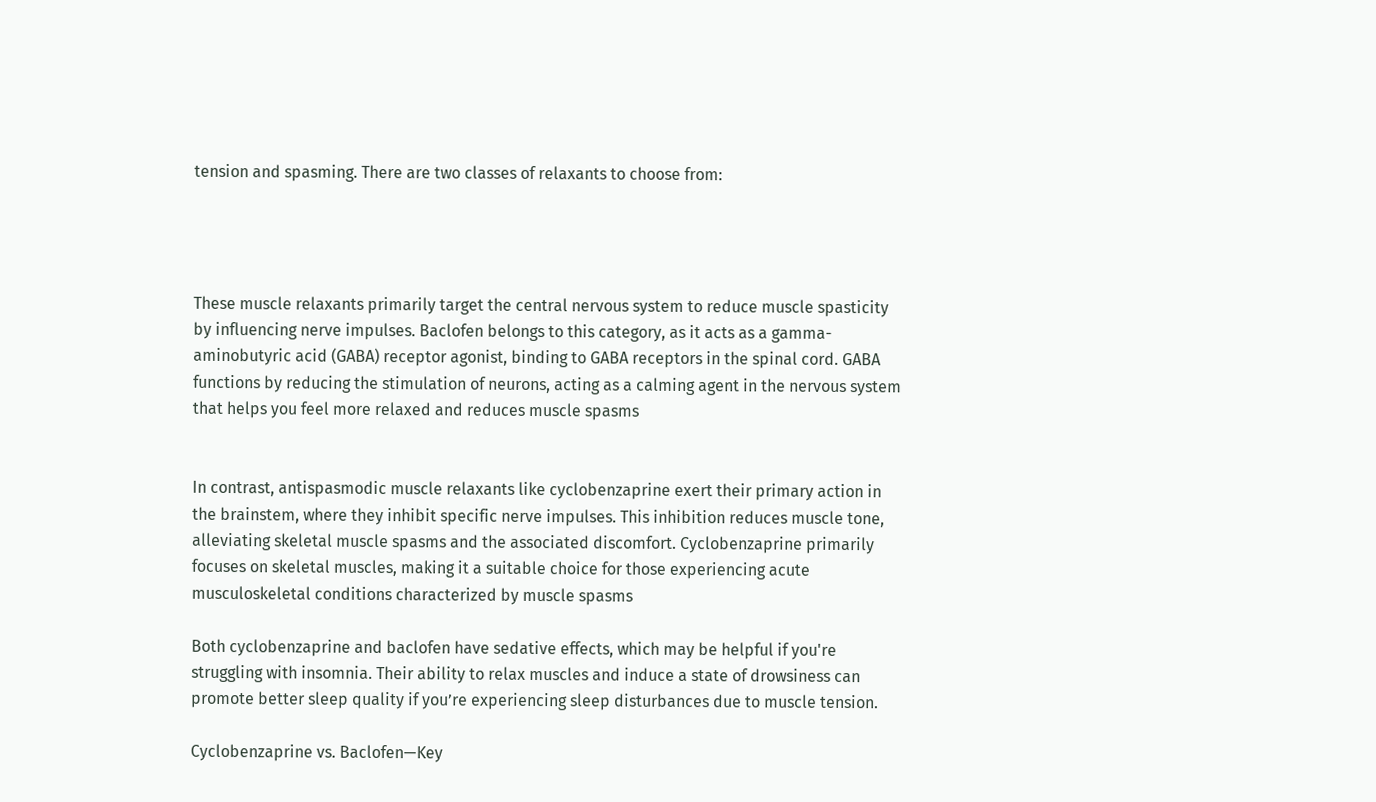tension and spasming. There are two classes of relaxants to choose from:




These muscle relaxants primarily target the central nervous system to reduce muscle spasticity by influencing nerve impulses. Baclofen belongs to this category, as it acts as a gamma-aminobutyric acid (GABA) receptor agonist, binding to GABA receptors in the spinal cord. GABA functions by reducing the stimulation of neurons, acting as a calming agent in the nervous system that helps you feel more relaxed and reduces muscle spasms


In contrast, antispasmodic muscle relaxants like cyclobenzaprine exert their primary action in the brainstem, where they inhibit specific nerve impulses. This inhibition reduces muscle tone, alleviating skeletal muscle spasms and the associated discomfort. Cyclobenzaprine primarily focuses on skeletal muscles, making it a suitable choice for those experiencing acute musculoskeletal conditions characterized by muscle spasms

Both cyclobenzaprine and baclofen have sedative effects, which may be helpful if you're struggling with insomnia. Their ability to relax muscles and induce a state of drowsiness can promote better sleep quality if you’re experiencing sleep disturbances due to muscle tension.

Cyclobenzaprine vs. Baclofen—Key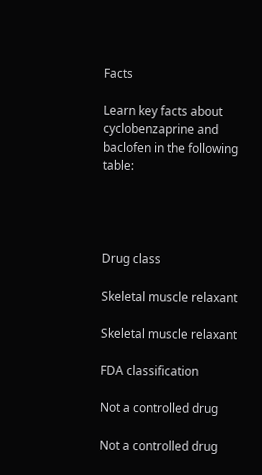Facts

Learn key facts about cyclobenzaprine and baclofen in the following table:




Drug class

Skeletal muscle relaxant

Skeletal muscle relaxant

FDA classification

Not a controlled drug

Not a controlled drug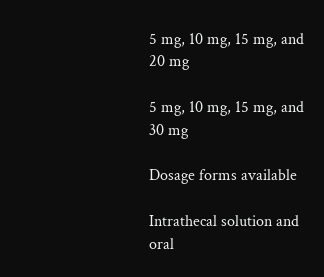5 mg, 10 mg, 15 mg, and 20 mg

5 mg, 10 mg, 15 mg, and 30 mg

Dosage forms available

Intrathecal solution and oral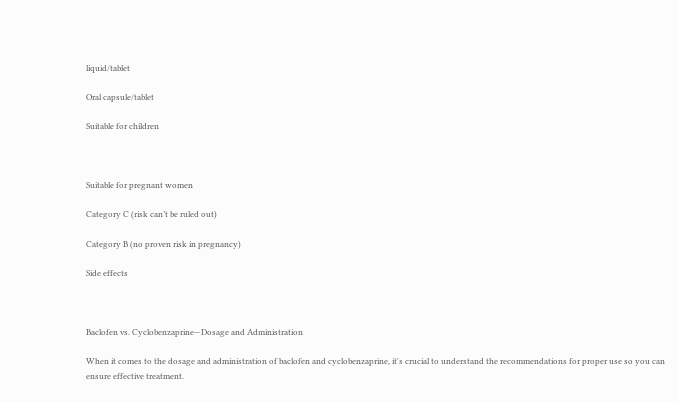liquid/tablet

Oral capsule/tablet

Suitable for children



Suitable for pregnant women

Category C (risk can’t be ruled out)

Category B (no proven risk in pregnancy)

Side effects



Baclofen vs. Cyclobenzaprine—Dosage and Administration

When it comes to the dosage and administration of baclofen and cyclobenzaprine, it's crucial to understand the recommendations for proper use so you can ensure effective treatment.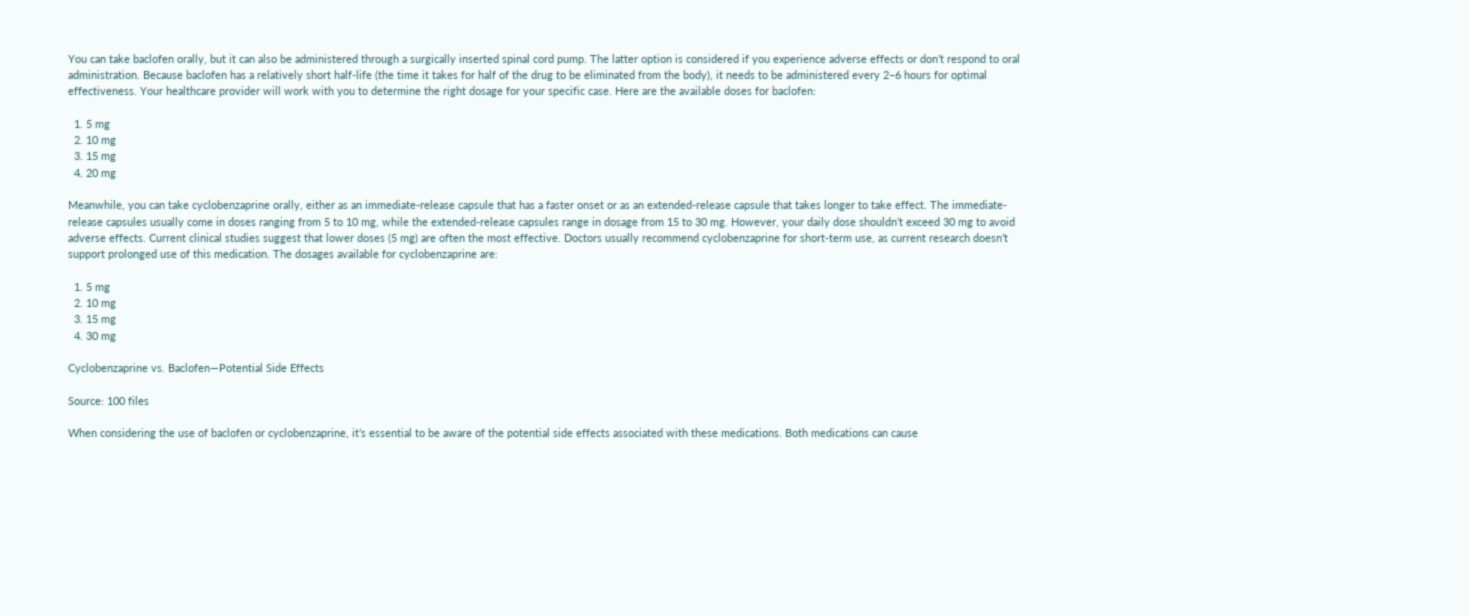You can take baclofen orally, but it can also be administered through a surgically inserted spinal cord pump. The latter option is considered if you experience adverse effects or don’t respond to oral administration. Because baclofen has a relatively short half-life (the time it takes for half of the drug to be eliminated from the body), it needs to be administered every 2–6 hours for optimal effectiveness. Your healthcare provider will work with you to determine the right dosage for your specific case. Here are the available doses for baclofen:

  1. 5 mg
  2. 10 mg
  3. 15 mg
  4. 20 mg

Meanwhile, you can take cyclobenzaprine orally, either as an immediate-release capsule that has a faster onset or as an extended-release capsule that takes longer to take effect. The immediate-release capsules usually come in doses ranging from 5 to 10 mg, while the extended-release capsules range in dosage from 15 to 30 mg. However, your daily dose shouldn’t exceed 30 mg to avoid adverse effects. Current clinical studies suggest that lower doses (5 mg) are often the most effective. Doctors usually recommend cyclobenzaprine for short-term use, as current research doesn’t support prolonged use of this medication. The dosages available for cyclobenzaprine are:

  1. 5 mg
  2. 10 mg
  3. 15 mg
  4. 30 mg

Cyclobenzaprine vs. Baclofen—Potential Side Effects

Source: 100 files

When considering the use of baclofen or cyclobenzaprine, it’s essential to be aware of the potential side effects associated with these medications. Both medications can cause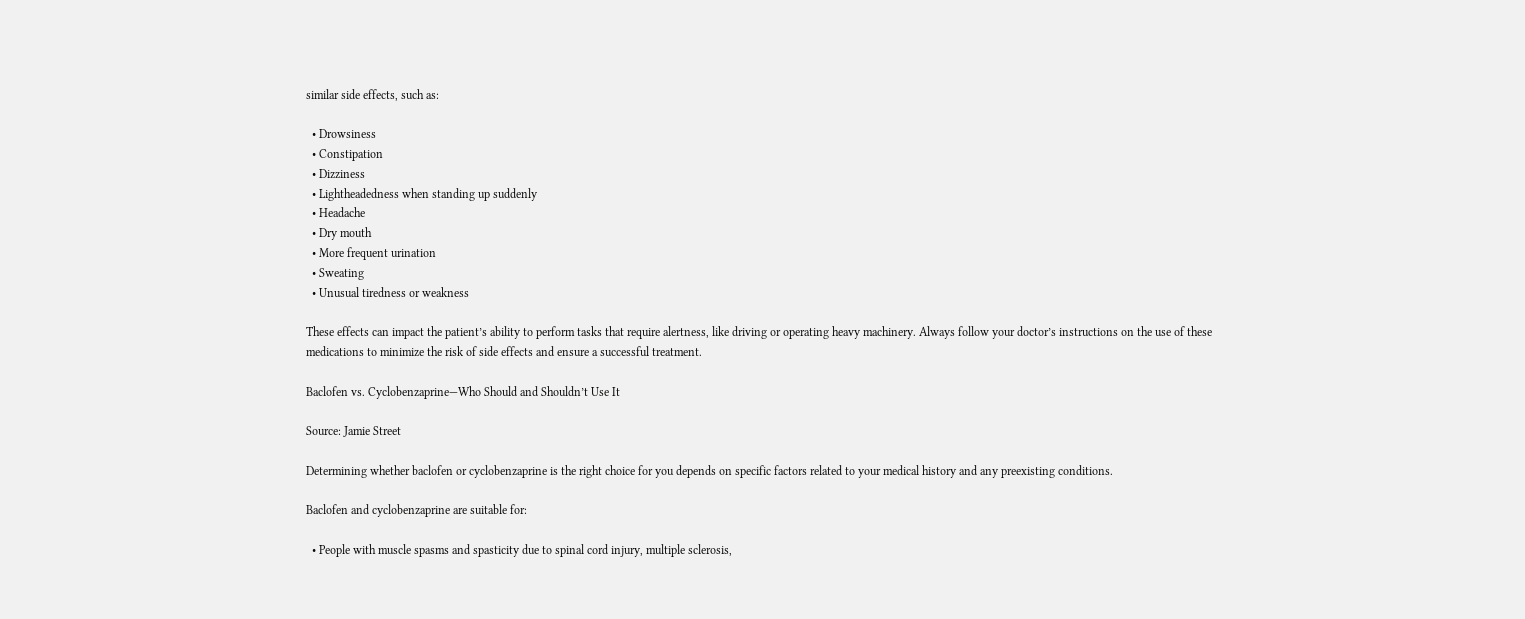similar side effects, such as:

  • Drowsiness
  • Constipation
  • Dizziness
  • Lightheadedness when standing up suddenly
  • Headache
  • Dry mouth
  • More frequent urination
  • Sweating
  • Unusual tiredness or weakness

These effects can impact the patient’s ability to perform tasks that require alertness, like driving or operating heavy machinery. Always follow your doctor’s instructions on the use of these medications to minimize the risk of side effects and ensure a successful treatment.

Baclofen vs. Cyclobenzaprine—Who Should and Shouldn’t Use It

Source: Jamie Street

Determining whether baclofen or cyclobenzaprine is the right choice for you depends on specific factors related to your medical history and any preexisting conditions.

Baclofen and cyclobenzaprine are suitable for:

  • People with muscle spasms and spasticity due to spinal cord injury, multiple sclerosis,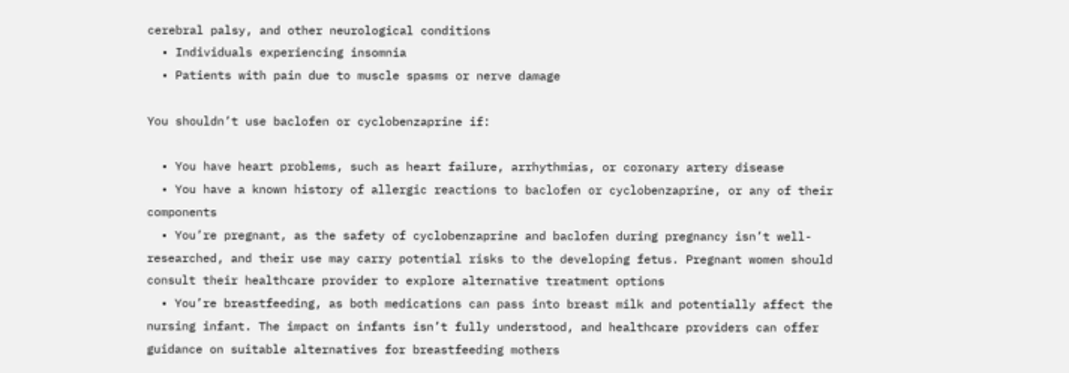cerebral palsy, and other neurological conditions
  • Individuals experiencing insomnia
  • Patients with pain due to muscle spasms or nerve damage

You shouldn’t use baclofen or cyclobenzaprine if:

  • You have heart problems, such as heart failure, arrhythmias, or coronary artery disease
  • You have a known history of allergic reactions to baclofen or cyclobenzaprine, or any of their components
  • You’re pregnant, as the safety of cyclobenzaprine and baclofen during pregnancy isn’t well-researched, and their use may carry potential risks to the developing fetus. Pregnant women should consult their healthcare provider to explore alternative treatment options
  • You’re breastfeeding, as both medications can pass into breast milk and potentially affect the nursing infant. The impact on infants isn’t fully understood, and healthcare providers can offer guidance on suitable alternatives for breastfeeding mothers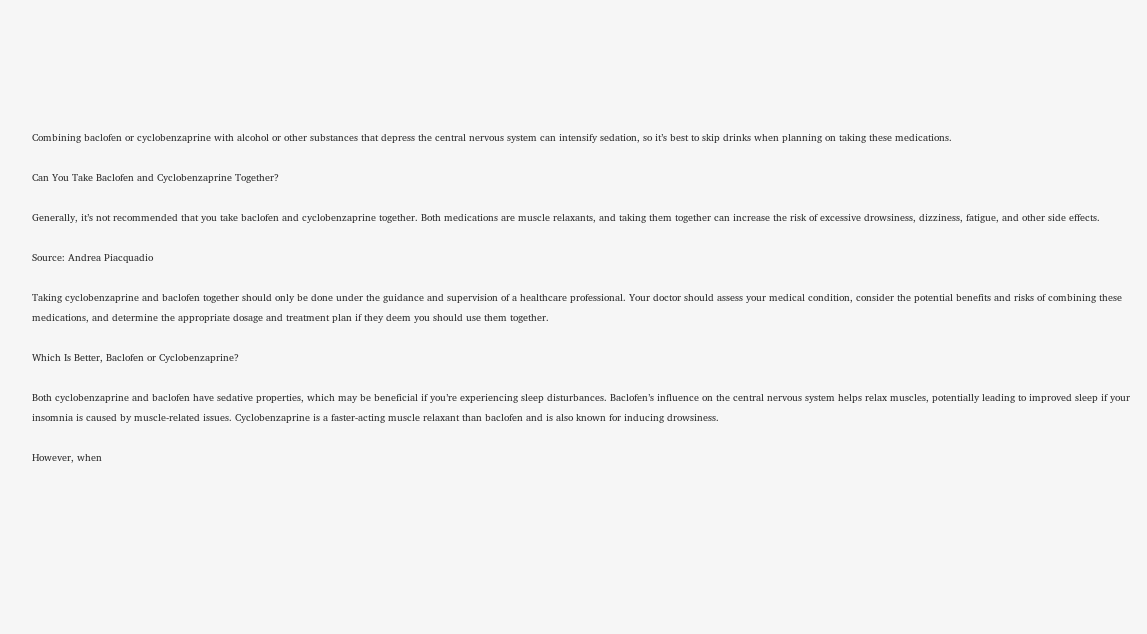Combining baclofen or cyclobenzaprine with alcohol or other substances that depress the central nervous system can intensify sedation, so it’s best to skip drinks when planning on taking these medications.

Can You Take Baclofen and Cyclobenzaprine Together?

Generally, it’s not recommended that you take baclofen and cyclobenzaprine together. Both medications are muscle relaxants, and taking them together can increase the risk of excessive drowsiness, dizziness, fatigue, and other side effects.

Source: Andrea Piacquadio

Taking cyclobenzaprine and baclofen together should only be done under the guidance and supervision of a healthcare professional. Your doctor should assess your medical condition, consider the potential benefits and risks of combining these medications, and determine the appropriate dosage and treatment plan if they deem you should use them together.

Which Is Better, Baclofen or Cyclobenzaprine?

Both cyclobenzaprine and baclofen have sedative properties, which may be beneficial if you’re experiencing sleep disturbances. Baclofen’s influence on the central nervous system helps relax muscles, potentially leading to improved sleep if your insomnia is caused by muscle-related issues. Cyclobenzaprine is a faster-acting muscle relaxant than baclofen and is also known for inducing drowsiness.

However, when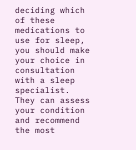deciding which of these medications to use for sleep, you should make your choice in consultation with a sleep specialist. They can assess your condition and recommend the most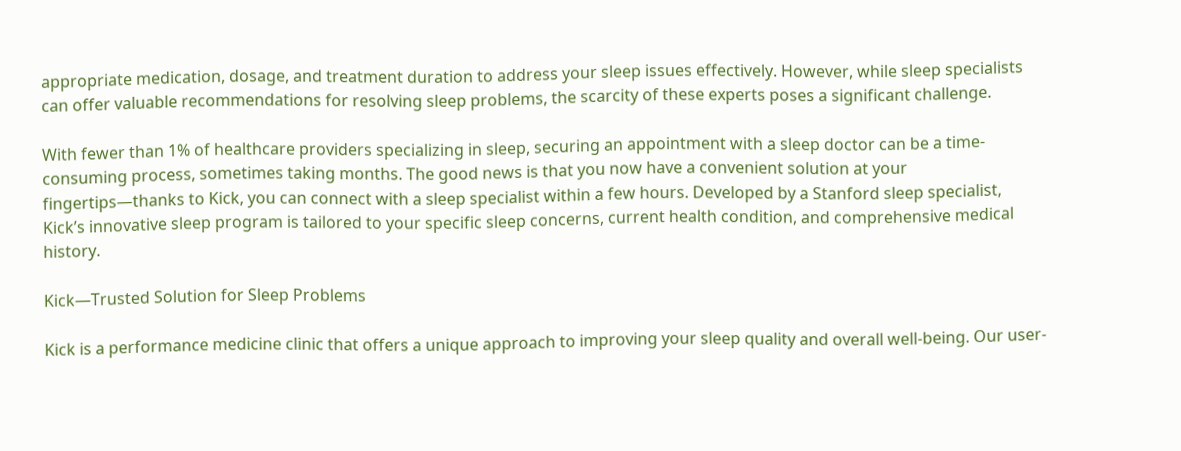appropriate medication, dosage, and treatment duration to address your sleep issues effectively. However, while sleep specialists can offer valuable recommendations for resolving sleep problems, the scarcity of these experts poses a significant challenge.

With fewer than 1% of healthcare providers specializing in sleep, securing an appointment with a sleep doctor can be a time-consuming process, sometimes taking months. The good news is that you now have a convenient solution at your fingertips—thanks to Kick, you can connect with a sleep specialist within a few hours. Developed by a Stanford sleep specialist, Kick’s innovative sleep program is tailored to your specific sleep concerns, current health condition, and comprehensive medical history.

Kick—Trusted Solution for Sleep Problems

Kick is a performance medicine clinic that offers a unique approach to improving your sleep quality and overall well-being. Our user-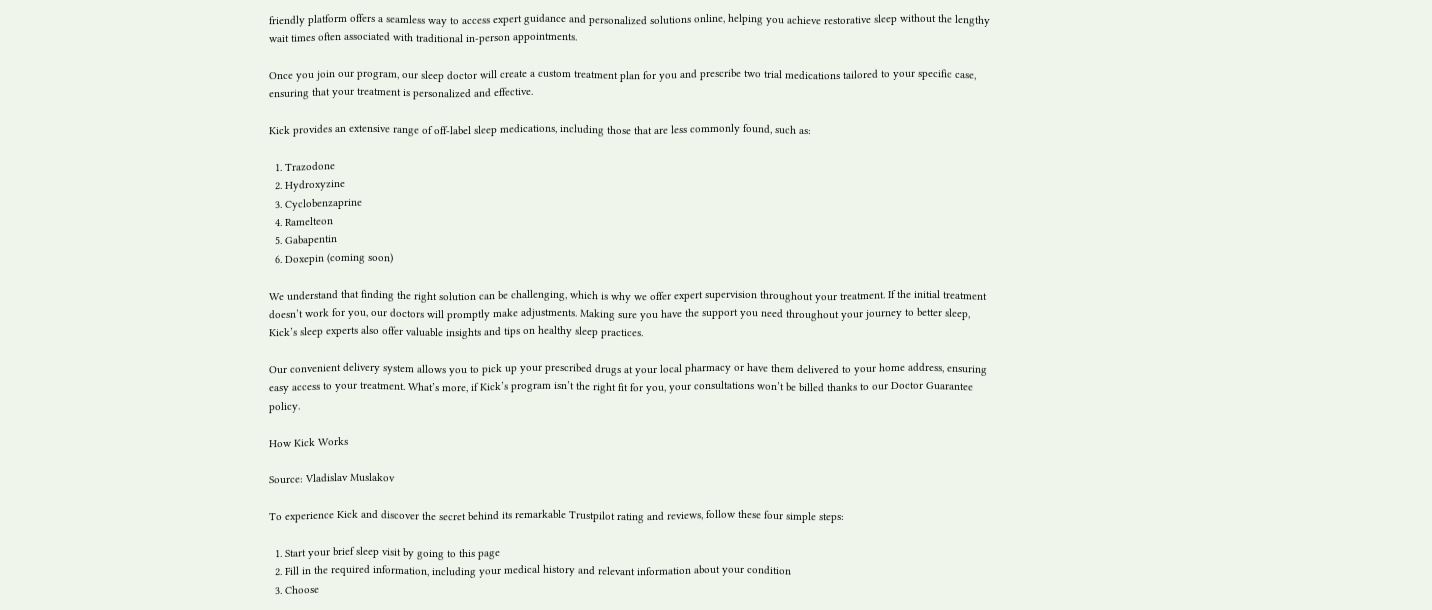friendly platform offers a seamless way to access expert guidance and personalized solutions online, helping you achieve restorative sleep without the lengthy wait times often associated with traditional in-person appointments.

Once you join our program, our sleep doctor will create a custom treatment plan for you and prescribe two trial medications tailored to your specific case, ensuring that your treatment is personalized and effective.

Kick provides an extensive range of off-label sleep medications, including those that are less commonly found, such as:

  1. Trazodone
  2. Hydroxyzine
  3. Cyclobenzaprine
  4. Ramelteon
  5. Gabapentin
  6. Doxepin (coming soon)

We understand that finding the right solution can be challenging, which is why we offer expert supervision throughout your treatment. If the initial treatment doesn’t work for you, our doctors will promptly make adjustments. Making sure you have the support you need throughout your journey to better sleep, Kick’s sleep experts also offer valuable insights and tips on healthy sleep practices.

Our convenient delivery system allows you to pick up your prescribed drugs at your local pharmacy or have them delivered to your home address, ensuring easy access to your treatment. What’s more, if Kick’s program isn’t the right fit for you, your consultations won’t be billed thanks to our Doctor Guarantee policy.

How Kick Works

Source: Vladislav Muslakov

To experience Kick and discover the secret behind its remarkable Trustpilot rating and reviews, follow these four simple steps:

  1. Start your brief sleep visit by going to this page
  2. Fill in the required information, including your medical history and relevant information about your condition
  3. Choose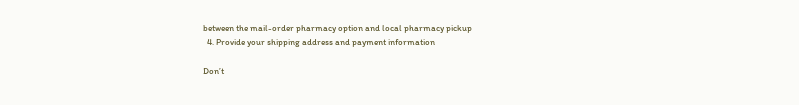between the mail-order pharmacy option and local pharmacy pickup
  4. Provide your shipping address and payment information

Don’t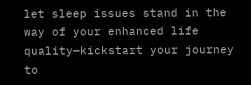let sleep issues stand in the way of your enhanced life quality—kickstart your journey to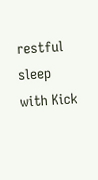restful sleep with Kick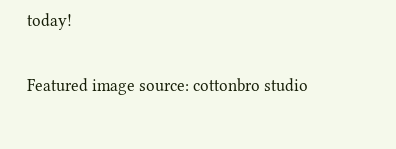today!

Featured image source: cottonbro studio